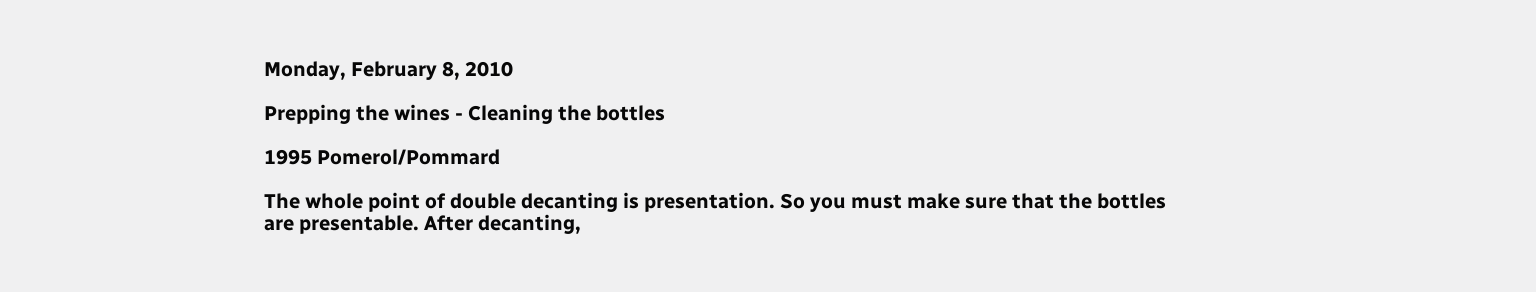Monday, February 8, 2010

Prepping the wines - Cleaning the bottles

1995 Pomerol/Pommard

The whole point of double decanting is presentation. So you must make sure that the bottles are presentable. After decanting,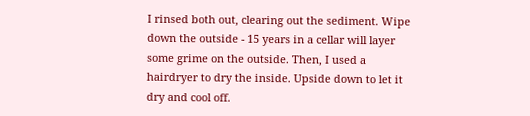I rinsed both out, clearing out the sediment. Wipe down the outside - 15 years in a cellar will layer some grime on the outside. Then, I used a hairdryer to dry the inside. Upside down to let it dry and cool off.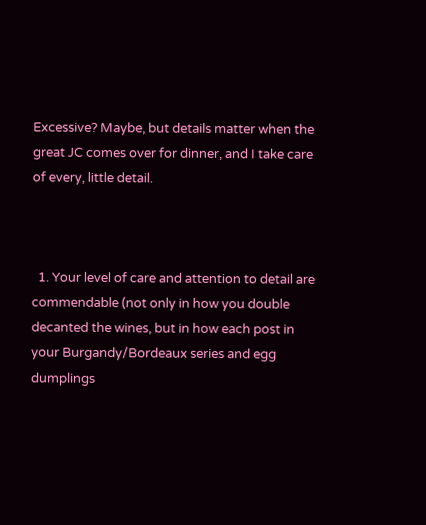Excessive? Maybe, but details matter when the great JC comes over for dinner, and I take care of every, little detail.



  1. Your level of care and attention to detail are commendable (not only in how you double decanted the wines, but in how each post in your Burgandy/Bordeaux series and egg dumplings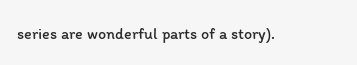series are wonderful parts of a story).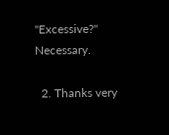"Excessive?" Necessary.

  2. Thanks very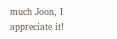much Joon, I appreciate it!